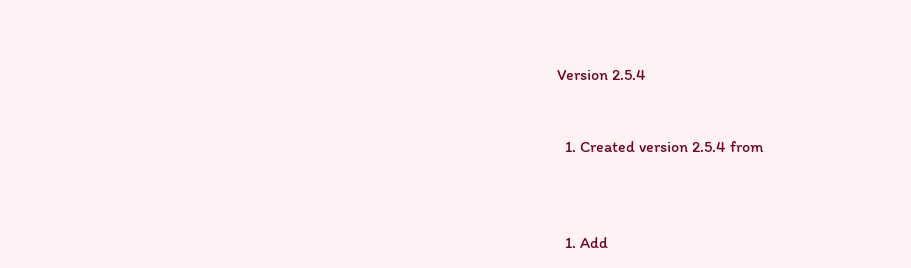Version 2.5.4


  1. Created version 2.5.4 from



  1. Add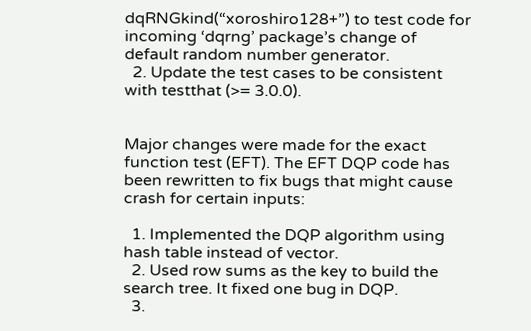dqRNGkind(“xoroshiro128+”) to test code for incoming ‘dqrng’ package’s change of default random number generator.
  2. Update the test cases to be consistent with testthat (>= 3.0.0).


Major changes were made for the exact function test (EFT). The EFT DQP code has been rewritten to fix bugs that might cause crash for certain inputs:

  1. Implemented the DQP algorithm using hash table instead of vector.
  2. Used row sums as the key to build the search tree. It fixed one bug in DQP.
  3.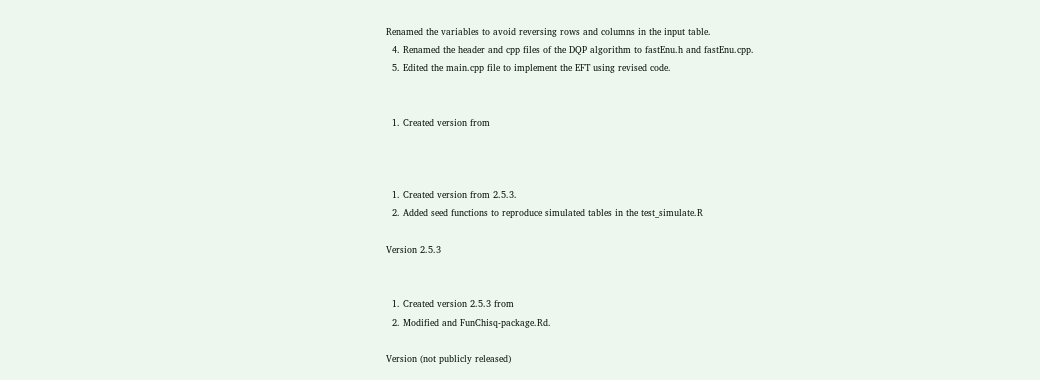Renamed the variables to avoid reversing rows and columns in the input table.
  4. Renamed the header and cpp files of the DQP algorithm to fastEnu.h and fastEnu.cpp.
  5. Edited the main.cpp file to implement the EFT using revised code.


  1. Created version from



  1. Created version from 2.5.3.
  2. Added seed functions to reproduce simulated tables in the test_simulate.R

Version 2.5.3


  1. Created version 2.5.3 from
  2. Modified and FunChisq-package.Rd.

Version (not publicly released)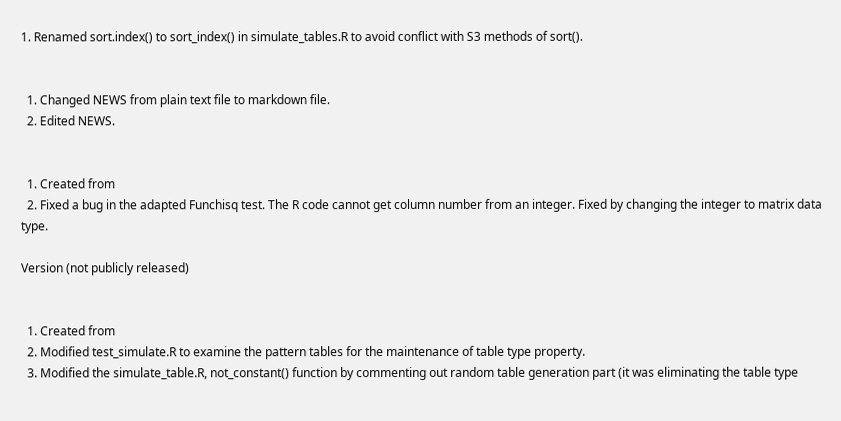1. Renamed sort.index() to sort_index() in simulate_tables.R to avoid conflict with S3 methods of sort().


  1. Changed NEWS from plain text file to markdown file.
  2. Edited NEWS.


  1. Created from
  2. Fixed a bug in the adapted Funchisq test. The R code cannot get column number from an integer. Fixed by changing the integer to matrix data type.

Version (not publicly released)


  1. Created from
  2. Modified test_simulate.R to examine the pattern tables for the maintenance of table type property.
  3. Modified the simulate_table.R, not_constant() function by commenting out random table generation part (it was eliminating the table type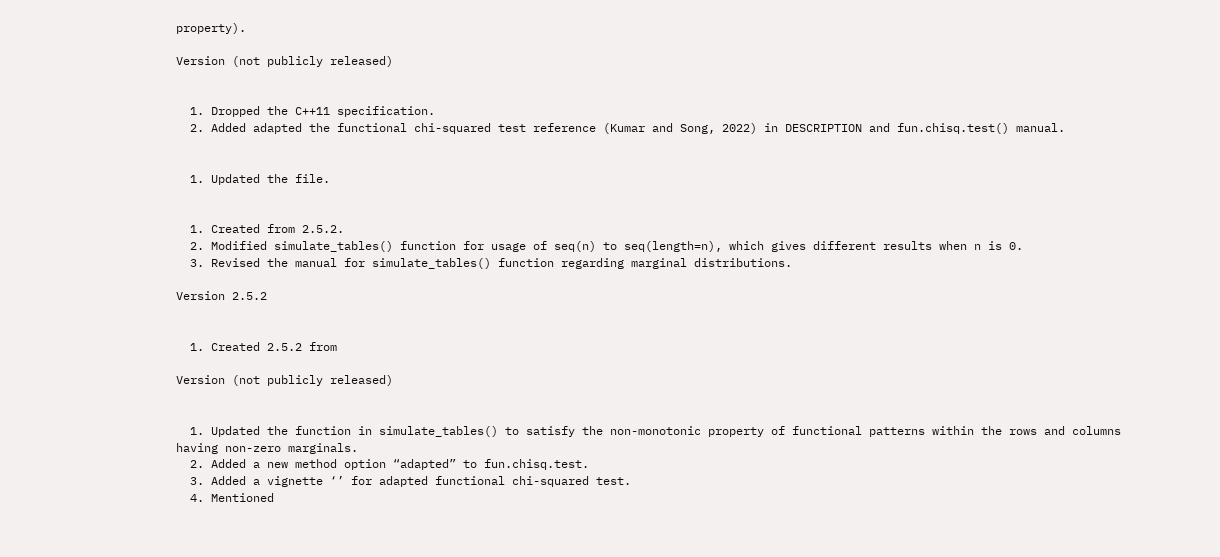property).

Version (not publicly released)


  1. Dropped the C++11 specification.
  2. Added adapted the functional chi-squared test reference (Kumar and Song, 2022) in DESCRIPTION and fun.chisq.test() manual.


  1. Updated the file.


  1. Created from 2.5.2.
  2. Modified simulate_tables() function for usage of seq(n) to seq(length=n), which gives different results when n is 0.
  3. Revised the manual for simulate_tables() function regarding marginal distributions.

Version 2.5.2


  1. Created 2.5.2 from

Version (not publicly released)


  1. Updated the function in simulate_tables() to satisfy the non-monotonic property of functional patterns within the rows and columns having non-zero marginals.
  2. Added a new method option “adapted” to fun.chisq.test.
  3. Added a vignette ‘’ for adapted functional chi-squared test.
  4. Mentioned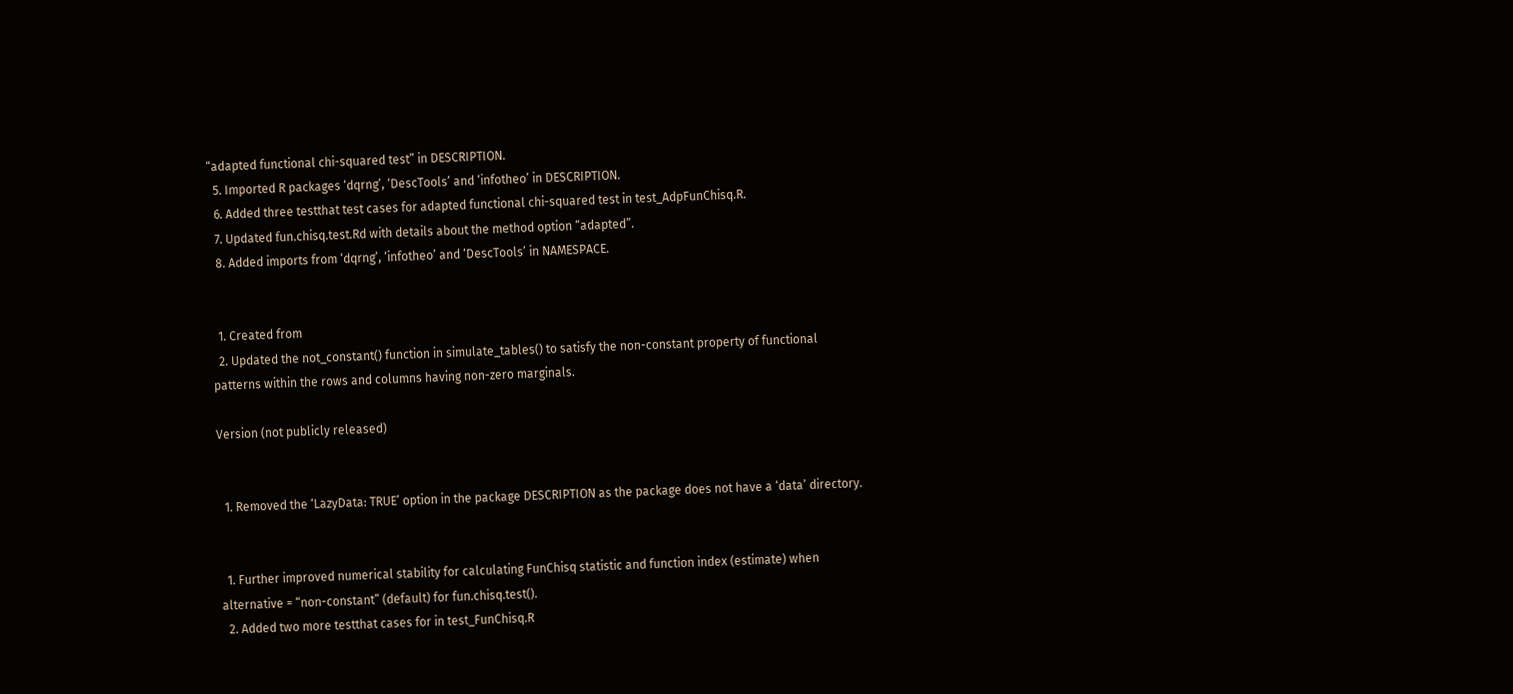“adapted functional chi-squared test” in DESCRIPTION.
  5. Imported R packages ‘dqrng’, ‘DescTools’ and ‘infotheo’ in DESCRIPTION.
  6. Added three testthat test cases for adapted functional chi-squared test in test_AdpFunChisq.R.
  7. Updated fun.chisq.test.Rd with details about the method option “adapted”.
  8. Added imports from ‘dqrng’, ‘infotheo’ and ‘DescTools’ in NAMESPACE.


  1. Created from
  2. Updated the not_constant() function in simulate_tables() to satisfy the non-constant property of functional patterns within the rows and columns having non-zero marginals.

Version (not publicly released)


  1. Removed the ‘LazyData: TRUE’ option in the package DESCRIPTION as the package does not have a ‘data’ directory.


  1. Further improved numerical stability for calculating FunChisq statistic and function index (estimate) when alternative = “non-constant” (default) for fun.chisq.test().
  2. Added two more testthat cases for in test_FunChisq.R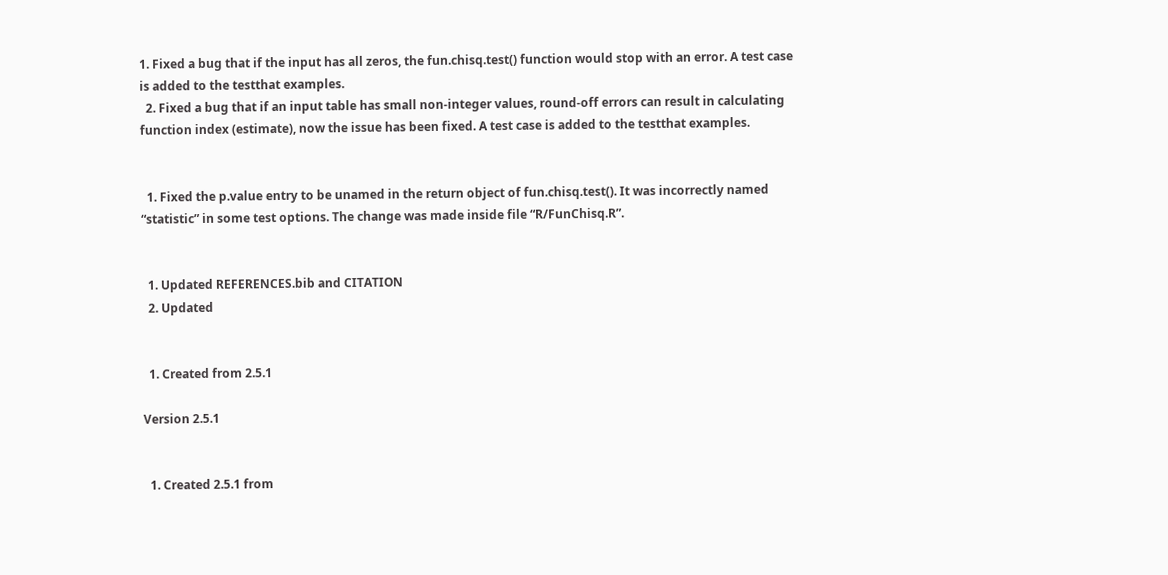1. Fixed a bug that if the input has all zeros, the fun.chisq.test() function would stop with an error. A test case is added to the testthat examples.
  2. Fixed a bug that if an input table has small non-integer values, round-off errors can result in calculating function index (estimate), now the issue has been fixed. A test case is added to the testthat examples.


  1. Fixed the p.value entry to be unamed in the return object of fun.chisq.test(). It was incorrectly named “statistic” in some test options. The change was made inside file “R/FunChisq.R”.


  1. Updated REFERENCES.bib and CITATION
  2. Updated


  1. Created from 2.5.1

Version 2.5.1


  1. Created 2.5.1 from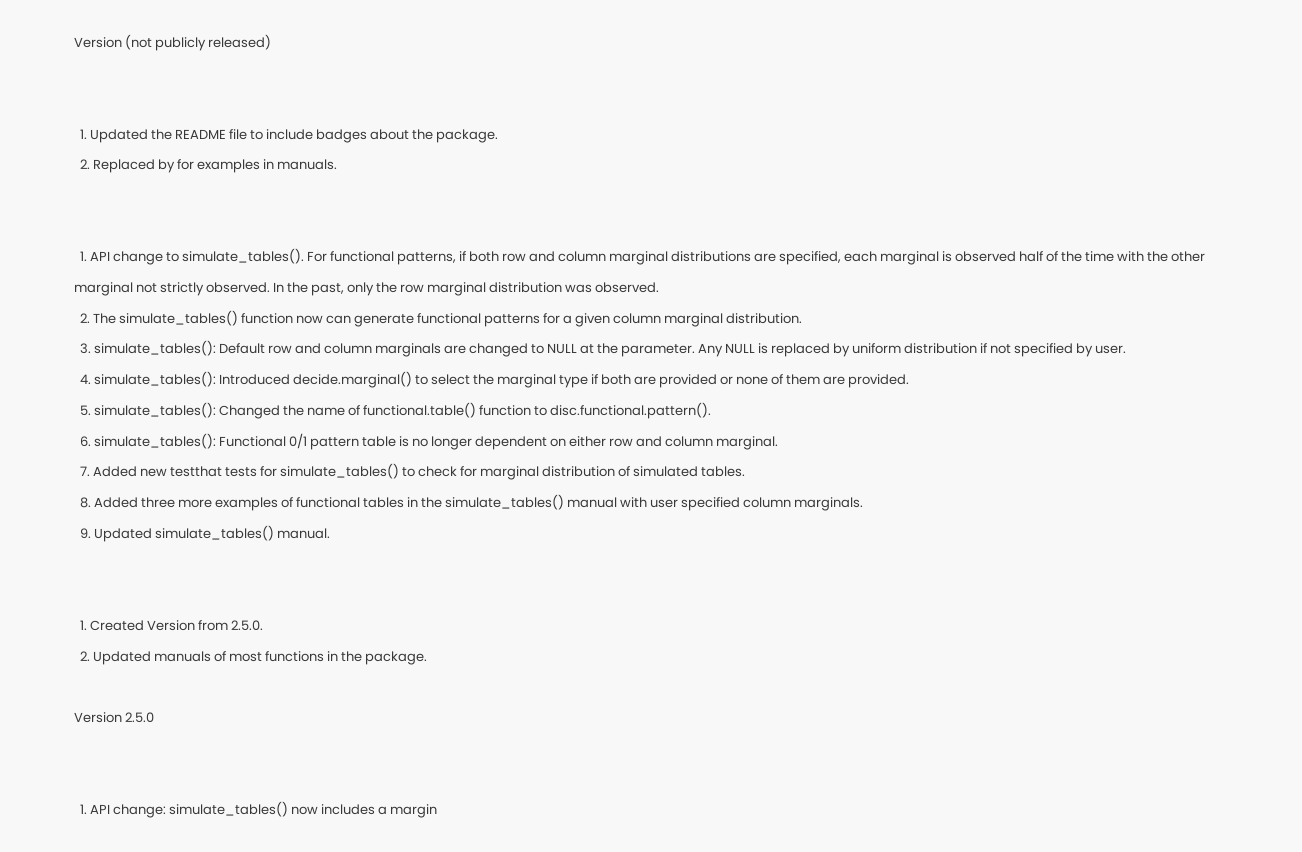Version (not publicly released)


  1. Updated the README file to include badges about the package.
  2. Replaced by for examples in manuals.


  1. API change to simulate_tables(). For functional patterns, if both row and column marginal distributions are specified, each marginal is observed half of the time with the other marginal not strictly observed. In the past, only the row marginal distribution was observed.
  2. The simulate_tables() function now can generate functional patterns for a given column marginal distribution.
  3. simulate_tables(): Default row and column marginals are changed to NULL at the parameter. Any NULL is replaced by uniform distribution if not specified by user.
  4. simulate_tables(): Introduced decide.marginal() to select the marginal type if both are provided or none of them are provided.
  5. simulate_tables(): Changed the name of functional.table() function to disc.functional.pattern().
  6. simulate_tables(): Functional 0/1 pattern table is no longer dependent on either row and column marginal.
  7. Added new testthat tests for simulate_tables() to check for marginal distribution of simulated tables.
  8. Added three more examples of functional tables in the simulate_tables() manual with user specified column marginals.
  9. Updated simulate_tables() manual.


  1. Created Version from 2.5.0.
  2. Updated manuals of most functions in the package.

Version 2.5.0


  1. API change: simulate_tables() now includes a margin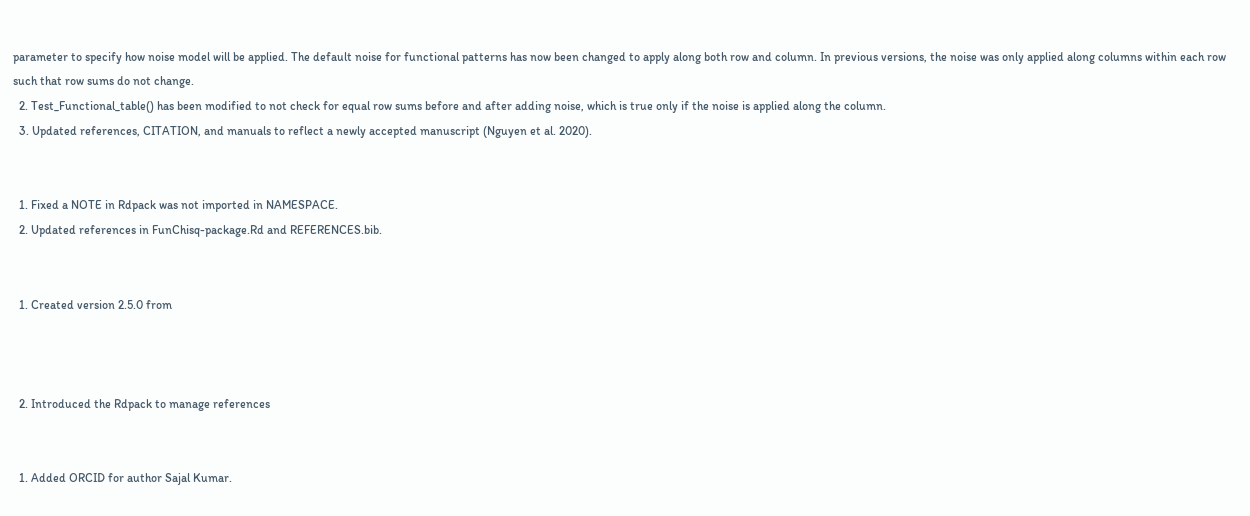parameter to specify how noise model will be applied. The default noise for functional patterns has now been changed to apply along both row and column. In previous versions, the noise was only applied along columns within each row such that row sums do not change.
  2. Test_Functional_table() has been modified to not check for equal row sums before and after adding noise, which is true only if the noise is applied along the column.
  3. Updated references, CITATION, and manuals to reflect a newly accepted manuscript (Nguyen et al. 2020).


  1. Fixed a NOTE in Rdpack was not imported in NAMESPACE.
  2. Updated references in FunChisq-package.Rd and REFERENCES.bib.


  1. Created version 2.5.0 from



  2. Introduced the Rdpack to manage references


  1. Added ORCID for author Sajal Kumar.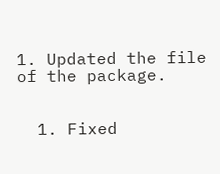1. Updated the file of the package.


  1. Fixed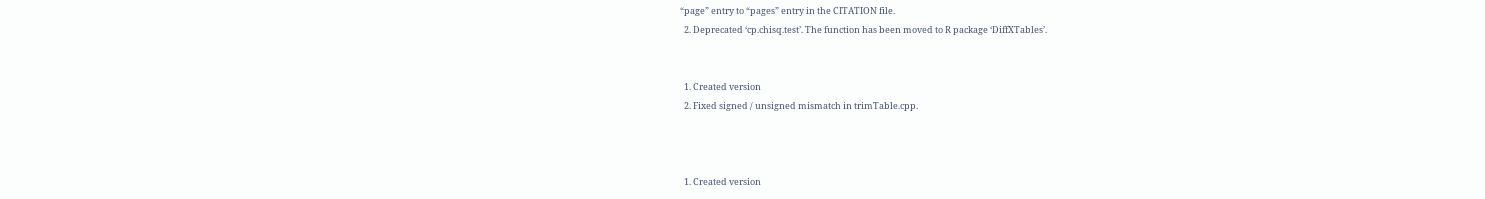“page” entry to “pages” entry in the CITATION file.
  2. Deprecated ‘cp.chisq.test’. The function has been moved to R package ‘DiffXTables’.


  1. Created version
  2. Fixed signed / unsigned mismatch in trimTable.cpp.



  1. Created version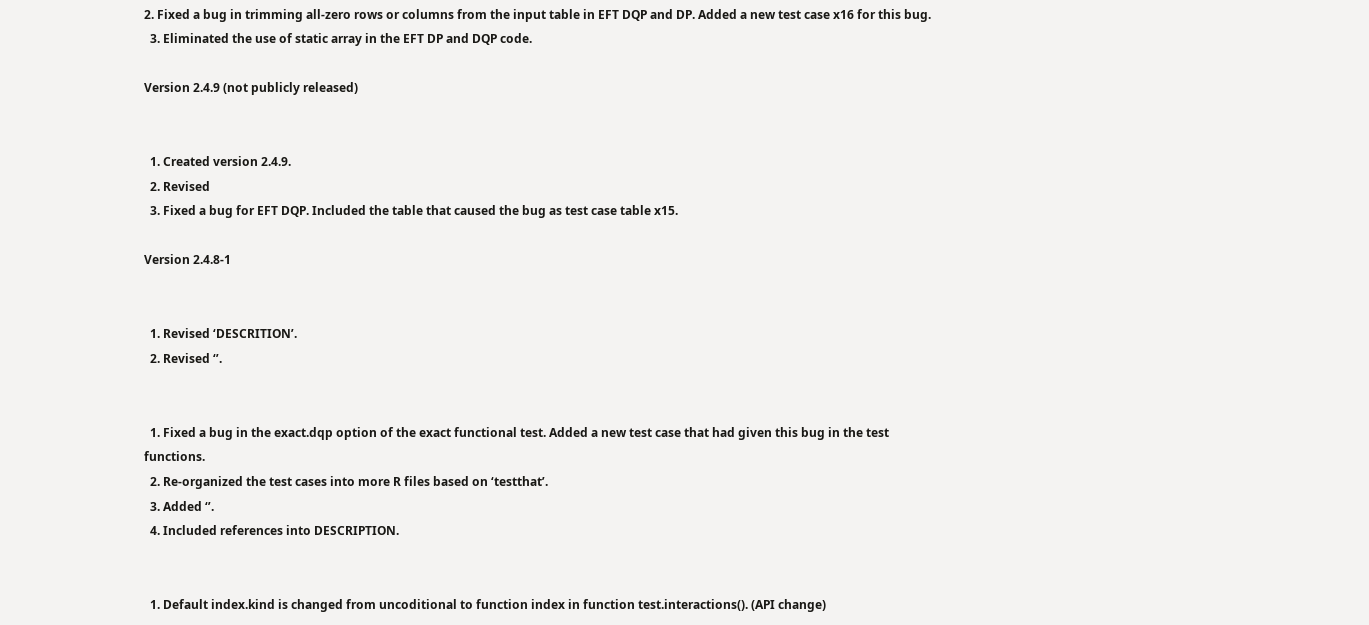2. Fixed a bug in trimming all-zero rows or columns from the input table in EFT DQP and DP. Added a new test case x16 for this bug.
  3. Eliminated the use of static array in the EFT DP and DQP code.

Version 2.4.9 (not publicly released)


  1. Created version 2.4.9.
  2. Revised
  3. Fixed a bug for EFT DQP. Included the table that caused the bug as test case table x15.

Version 2.4.8-1


  1. Revised ‘DESCRITION’.
  2. Revised ‘’.


  1. Fixed a bug in the exact.dqp option of the exact functional test. Added a new test case that had given this bug in the test functions.
  2. Re-organized the test cases into more R files based on ‘testthat’.
  3. Added ‘’.
  4. Included references into DESCRIPTION.


  1. Default index.kind is changed from uncoditional to function index in function test.interactions(). (API change)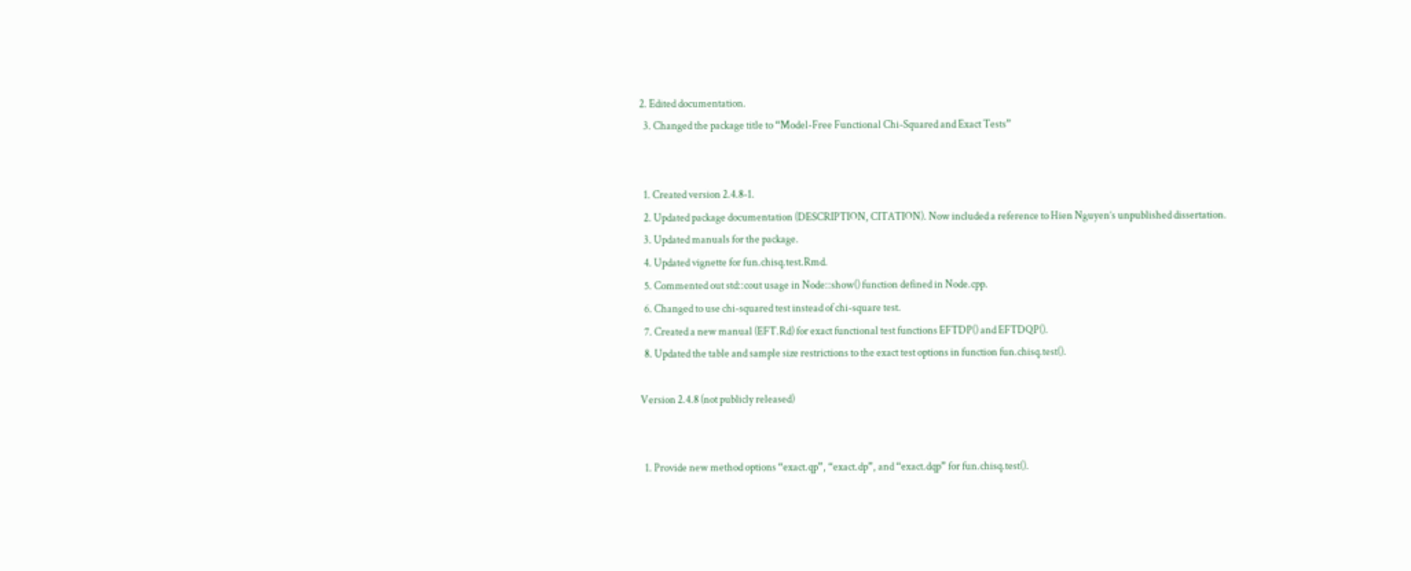2. Edited documentation.
  3. Changed the package title to “Model-Free Functional Chi-Squared and Exact Tests”


  1. Created version 2.4.8-1.
  2. Updated package documentation (DESCRIPTION, CITATION). Now included a reference to Hien Nguyen’s unpublished dissertation.
  3. Updated manuals for the package.
  4. Updated vignette for fun.chisq.test.Rmd.
  5. Commented out std::cout usage in Node::show() function defined in Node.cpp.
  6. Changed to use chi-squared test instead of chi-square test.
  7. Created a new manual (EFT.Rd) for exact functional test functions EFTDP() and EFTDQP().
  8. Updated the table and sample size restrictions to the exact test options in function fun.chisq.test().

Version 2.4.8 (not publicly released)


  1. Provide new method options “exact.qp”, “exact.dp”, and “exact.dqp” for fun.chisq.test().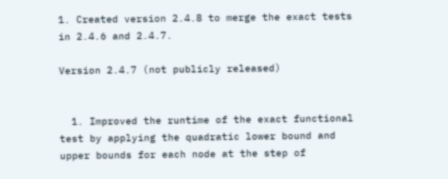1. Created version 2.4.8 to merge the exact tests in 2.4.6 and 2.4.7.

Version 2.4.7 (not publicly released)


  1. Improved the runtime of the exact functional test by applying the quadratic lower bound and upper bounds for each node at the step of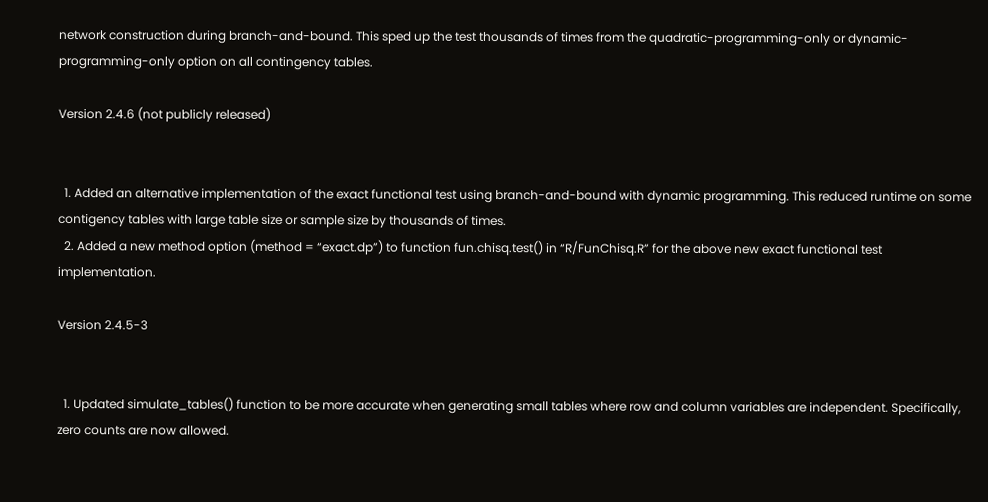network construction during branch-and-bound. This sped up the test thousands of times from the quadratic-programming-only or dynamic-programming-only option on all contingency tables.

Version 2.4.6 (not publicly released)


  1. Added an alternative implementation of the exact functional test using branch-and-bound with dynamic programming. This reduced runtime on some contigency tables with large table size or sample size by thousands of times.
  2. Added a new method option (method = “exact.dp”) to function fun.chisq.test() in “R/FunChisq.R” for the above new exact functional test implementation.

Version 2.4.5-3


  1. Updated simulate_tables() function to be more accurate when generating small tables where row and column variables are independent. Specifically, zero counts are now allowed.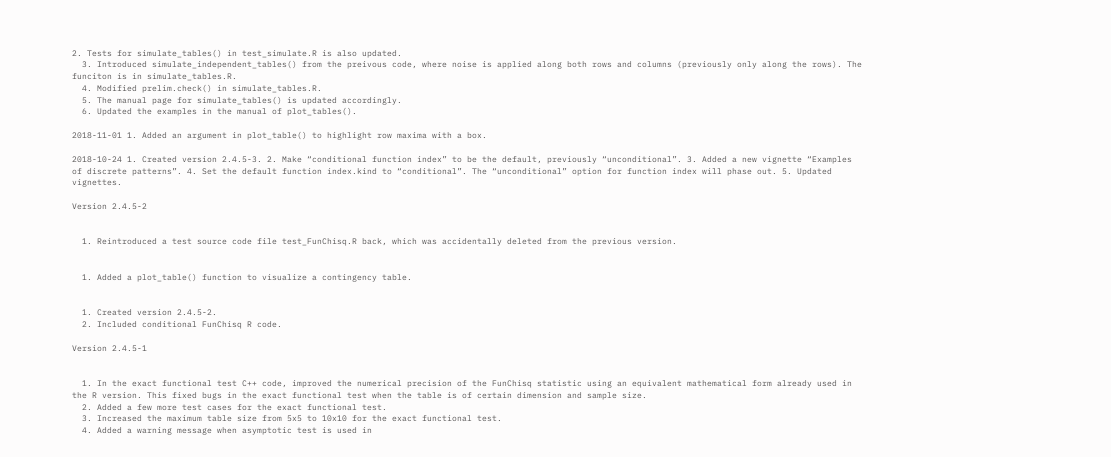2. Tests for simulate_tables() in test_simulate.R is also updated.
  3. Introduced simulate_independent_tables() from the preivous code, where noise is applied along both rows and columns (previously only along the rows). The funciton is in simulate_tables.R.
  4. Modified prelim.check() in simulate_tables.R.
  5. The manual page for simulate_tables() is updated accordingly.
  6. Updated the examples in the manual of plot_tables().

2018-11-01 1. Added an argument in plot_table() to highlight row maxima with a box.

2018-10-24 1. Created version 2.4.5-3. 2. Make “conditional function index” to be the default, previously “unconditional”. 3. Added a new vignette “Examples of discrete patterns”. 4. Set the default function index.kind to “conditional”. The “unconditional” option for function index will phase out. 5. Updated vignettes.

Version 2.4.5-2


  1. Reintroduced a test source code file test_FunChisq.R back, which was accidentally deleted from the previous version.


  1. Added a plot_table() function to visualize a contingency table.


  1. Created version 2.4.5-2.
  2. Included conditional FunChisq R code.

Version 2.4.5-1


  1. In the exact functional test C++ code, improved the numerical precision of the FunChisq statistic using an equivalent mathematical form already used in the R version. This fixed bugs in the exact functional test when the table is of certain dimension and sample size.
  2. Added a few more test cases for the exact functional test.
  3. Increased the maximum table size from 5x5 to 10x10 for the exact functional test.
  4. Added a warning message when asymptotic test is used in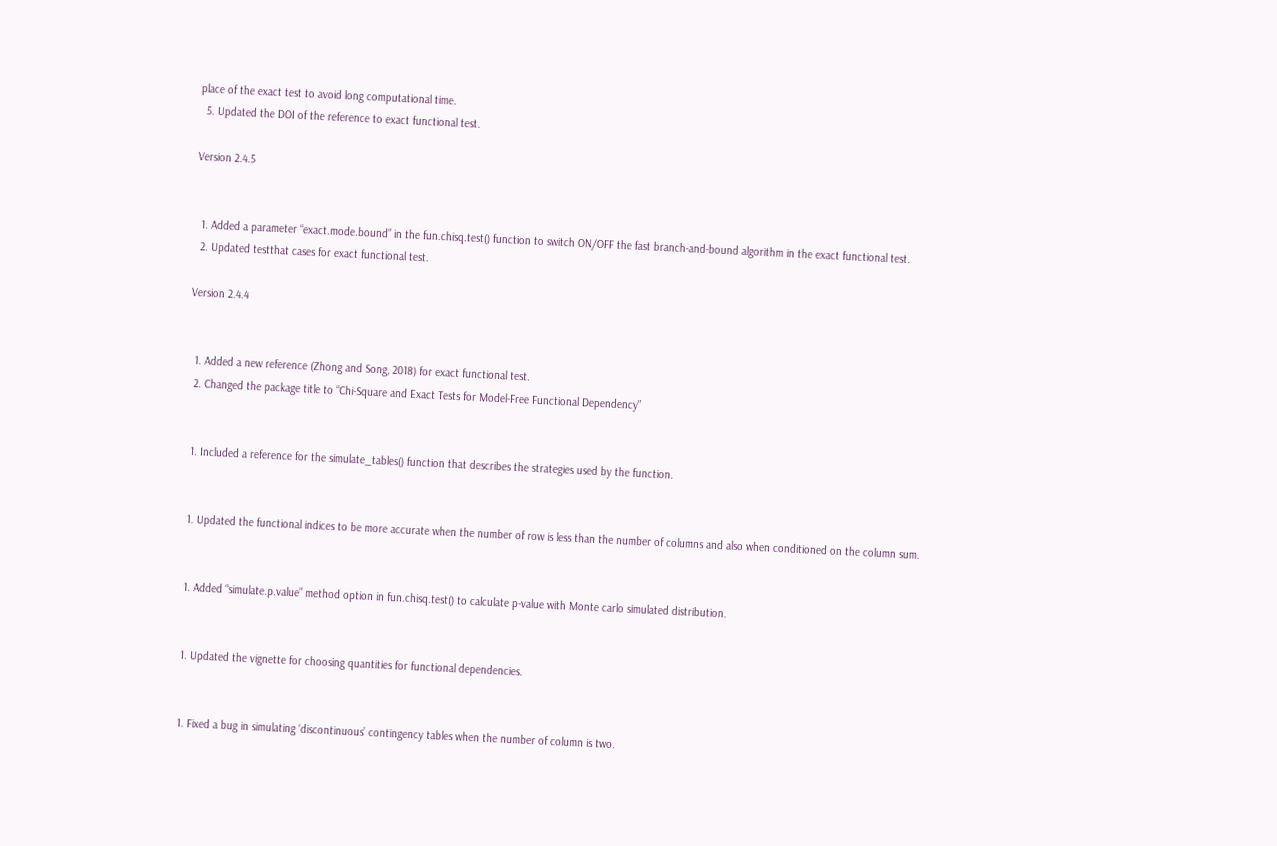place of the exact test to avoid long computational time.
  5. Updated the DOI of the reference to exact functional test.

Version 2.4.5


  1. Added a parameter “exact.mode.bound” in the fun.chisq.test() function to switch ON/OFF the fast branch-and-bound algorithm in the exact functional test.
  2. Updated testthat cases for exact functional test.

Version 2.4.4


  1. Added a new reference (Zhong and Song, 2018) for exact functional test.
  2. Changed the package title to “Chi-Square and Exact Tests for Model-Free Functional Dependency”


  1. Included a reference for the simulate_tables() function that describes the strategies used by the function.


  1. Updated the functional indices to be more accurate when the number of row is less than the number of columns and also when conditioned on the column sum.


  1. Added “simulate.p.value” method option in fun.chisq.test() to calculate p-value with Monte carlo simulated distribution.


  1. Updated the vignette for choosing quantities for functional dependencies.


  1. Fixed a bug in simulating ‘discontinuous’ contingency tables when the number of column is two.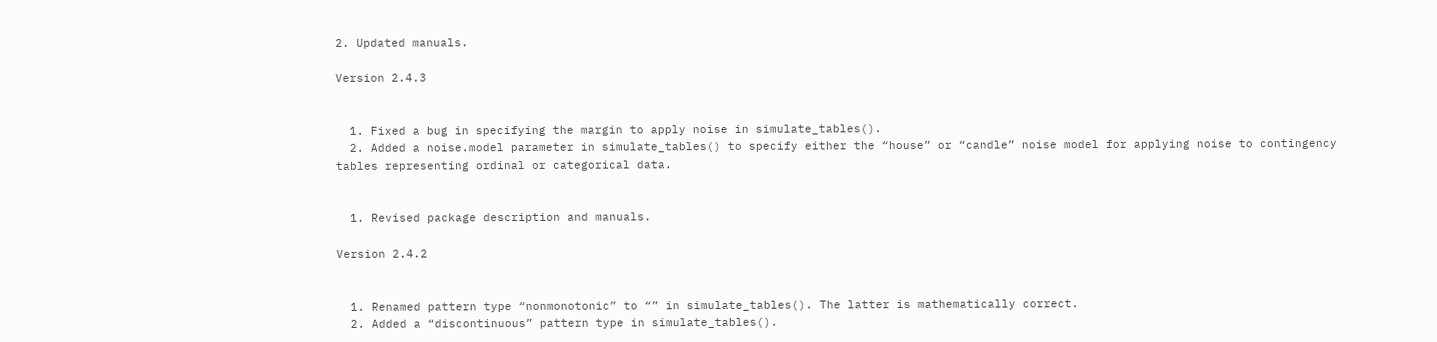2. Updated manuals.

Version 2.4.3


  1. Fixed a bug in specifying the margin to apply noise in simulate_tables().
  2. Added a noise.model parameter in simulate_tables() to specify either the “house” or “candle” noise model for applying noise to contingency tables representing ordinal or categorical data.


  1. Revised package description and manuals.

Version 2.4.2


  1. Renamed pattern type “nonmonotonic” to “” in simulate_tables(). The latter is mathematically correct.
  2. Added a “discontinuous” pattern type in simulate_tables().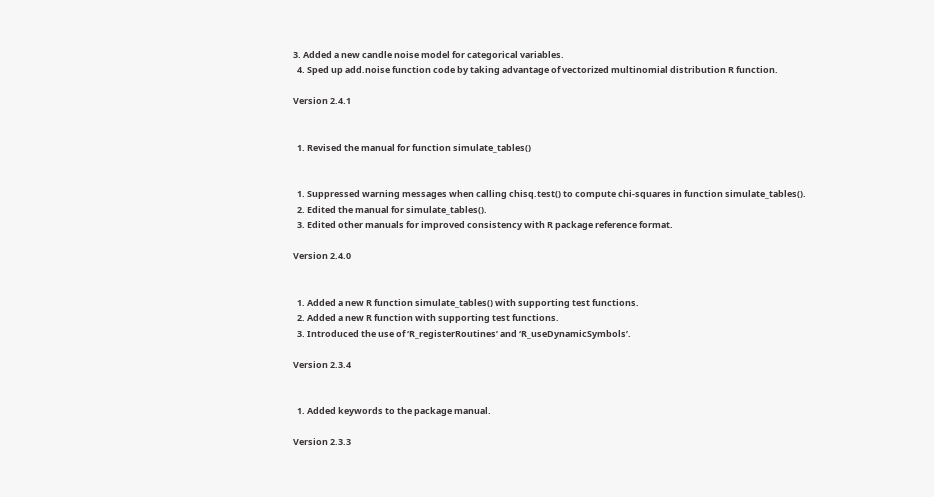3. Added a new candle noise model for categorical variables.
  4. Sped up add.noise function code by taking advantage of vectorized multinomial distribution R function.

Version 2.4.1


  1. Revised the manual for function simulate_tables()


  1. Suppressed warning messages when calling chisq.test() to compute chi-squares in function simulate_tables().
  2. Edited the manual for simulate_tables().
  3. Edited other manuals for improved consistency with R package reference format.

Version 2.4.0


  1. Added a new R function simulate_tables() with supporting test functions.
  2. Added a new R function with supporting test functions.
  3. Introduced the use of ‘R_registerRoutines’ and ‘R_useDynamicSymbols’.

Version 2.3.4


  1. Added keywords to the package manual.

Version 2.3.3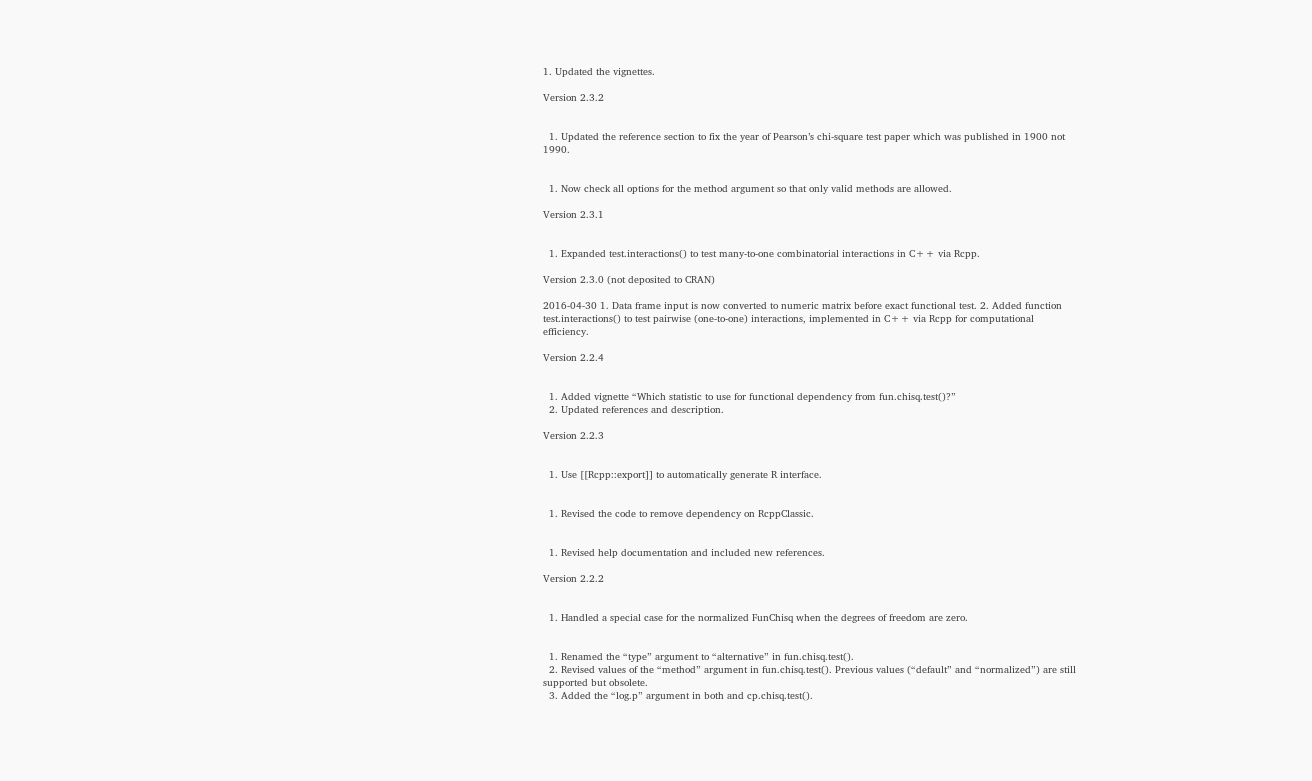1. Updated the vignettes.

Version 2.3.2


  1. Updated the reference section to fix the year of Pearson’s chi-square test paper which was published in 1900 not 1990.


  1. Now check all options for the method argument so that only valid methods are allowed.

Version 2.3.1


  1. Expanded test.interactions() to test many-to-one combinatorial interactions in C++ via Rcpp.

Version 2.3.0 (not deposited to CRAN)

2016-04-30 1. Data frame input is now converted to numeric matrix before exact functional test. 2. Added function test.interactions() to test pairwise (one-to-one) interactions, implemented in C++ via Rcpp for computational efficiency.

Version 2.2.4


  1. Added vignette “Which statistic to use for functional dependency from fun.chisq.test()?”
  2. Updated references and description.

Version 2.2.3


  1. Use [[Rcpp::export]] to automatically generate R interface.


  1. Revised the code to remove dependency on RcppClassic.


  1. Revised help documentation and included new references.

Version 2.2.2


  1. Handled a special case for the normalized FunChisq when the degrees of freedom are zero.


  1. Renamed the “type” argument to “alternative” in fun.chisq.test().
  2. Revised values of the “method” argument in fun.chisq.test(). Previous values (“default” and “normalized”) are still supported but obsolete.
  3. Added the “log.p” argument in both and cp.chisq.test().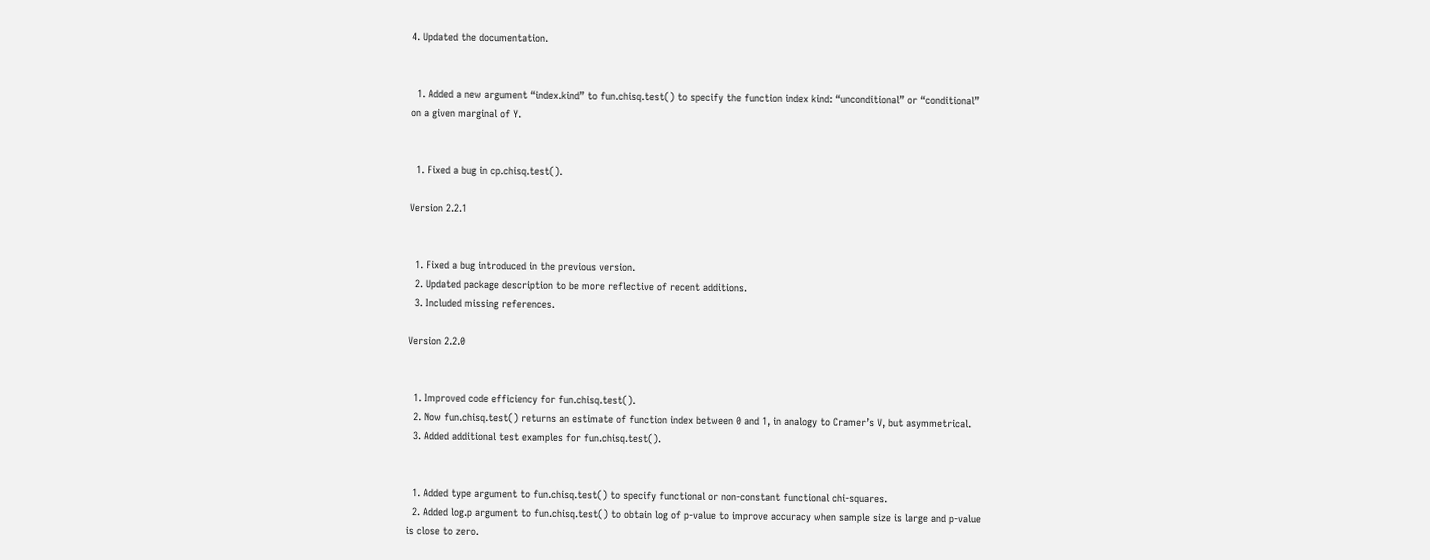4. Updated the documentation.


  1. Added a new argument “index.kind” to fun.chisq.test() to specify the function index kind: “unconditional” or “conditional” on a given marginal of Y.


  1. Fixed a bug in cp.chisq.test().

Version 2.2.1


  1. Fixed a bug introduced in the previous version.
  2. Updated package description to be more reflective of recent additions.
  3. Included missing references.

Version 2.2.0


  1. Improved code efficiency for fun.chisq.test().
  2. Now fun.chisq.test() returns an estimate of function index between 0 and 1, in analogy to Cramer’s V, but asymmetrical.
  3. Added additional test examples for fun.chisq.test().


  1. Added type argument to fun.chisq.test() to specify functional or non-constant functional chi-squares.
  2. Added log.p argument to fun.chisq.test() to obtain log of p-value to improve accuracy when sample size is large and p-value is close to zero.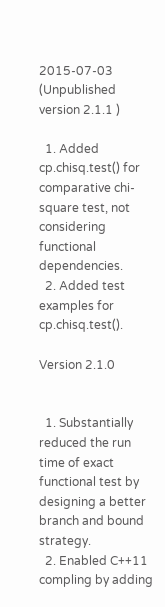2015-07-03 (Unpublished version 2.1.1 )

  1. Added cp.chisq.test() for comparative chi-square test, not considering functional dependencies.
  2. Added test examples for cp.chisq.test().

Version 2.1.0


  1. Substantially reduced the run time of exact functional test by designing a better branch and bound strategy.
  2. Enabled C++11 compling by adding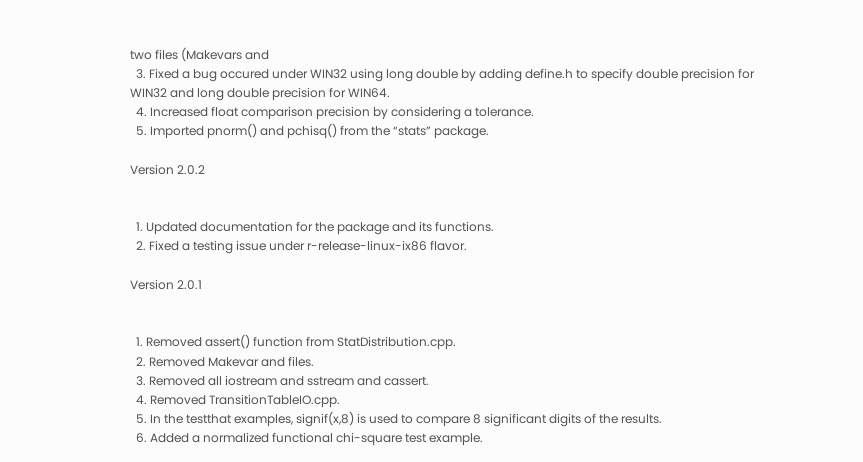two files (Makevars and
  3. Fixed a bug occured under WIN32 using long double by adding define.h to specify double precision for WIN32 and long double precision for WIN64.
  4. Increased float comparison precision by considering a tolerance.
  5. Imported pnorm() and pchisq() from the “stats” package.

Version 2.0.2


  1. Updated documentation for the package and its functions.
  2. Fixed a testing issue under r-release-linux-ix86 flavor.

Version 2.0.1


  1. Removed assert() function from StatDistribution.cpp.
  2. Removed Makevar and files.
  3. Removed all iostream and sstream and cassert.
  4. Removed TransitionTableIO.cpp.
  5. In the testthat examples, signif(x,8) is used to compare 8 significant digits of the results.
  6. Added a normalized functional chi-square test example.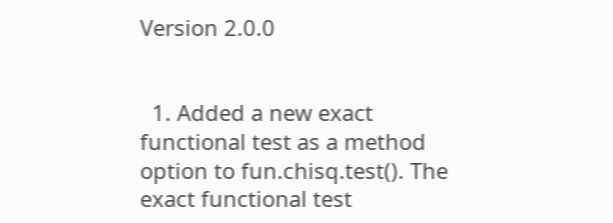Version 2.0.0


  1. Added a new exact functional test as a method option to fun.chisq.test(). The exact functional test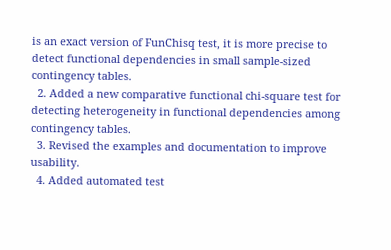is an exact version of FunChisq test, it is more precise to detect functional dependencies in small sample-sized contingency tables.
  2. Added a new comparative functional chi-square test for detecting heterogeneity in functional dependencies among contingency tables.
  3. Revised the examples and documentation to improve usability.
  4. Added automated test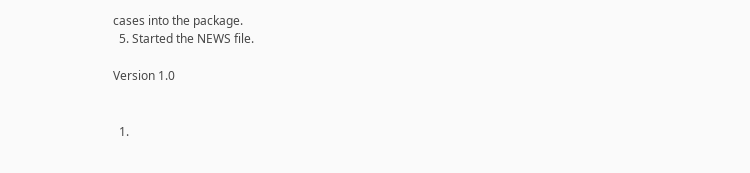cases into the package.
  5. Started the NEWS file.

Version 1.0


  1.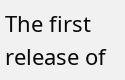The first release of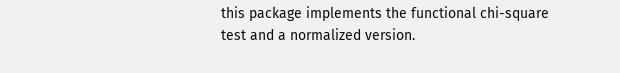this package implements the functional chi-square test and a normalized version.